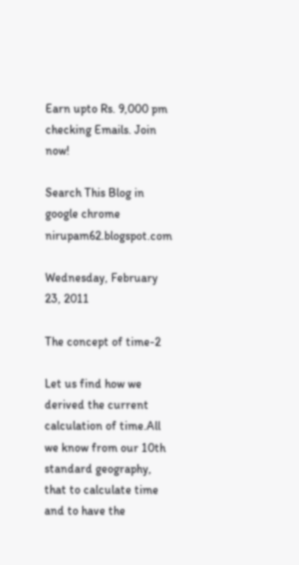Earn upto Rs. 9,000 pm checking Emails. Join now!

Search This Blog in google chrome nirupam62.blogspot.com

Wednesday, February 23, 2011

The concept of time-2

Let us find how we derived the current calculation of time.All we know from our 10th standard geography, that to calculate time and to have the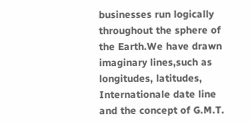businesses run logically throughout the sphere of the Earth.We have drawn imaginary lines,such as longitudes, latitudes, Internationale date line and the concept of G.M.T.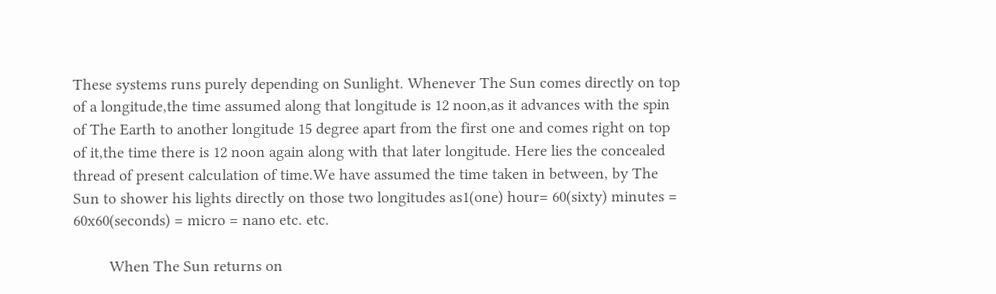These systems runs purely depending on Sunlight. Whenever The Sun comes directly on top of a longitude,the time assumed along that longitude is 12 noon,as it advances with the spin of The Earth to another longitude 15 degree apart from the first one and comes right on top of it,the time there is 12 noon again along with that later longitude. Here lies the concealed thread of present calculation of time.We have assumed the time taken in between, by The Sun to shower his lights directly on those two longitudes as1(one) hour= 60(sixty) minutes = 60x60(seconds) = micro = nano etc. etc.

         When The Sun returns on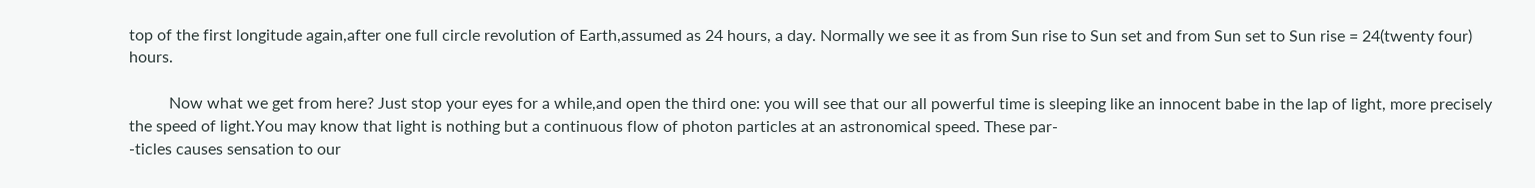top of the first longitude again,after one full circle revolution of Earth,assumed as 24 hours, a day. Normally we see it as from Sun rise to Sun set and from Sun set to Sun rise = 24(twenty four) hours.

          Now what we get from here? Just stop your eyes for a while,and open the third one: you will see that our all powerful time is sleeping like an innocent babe in the lap of light, more precisely the speed of light.You may know that light is nothing but a continuous flow of photon particles at an astronomical speed. These par-
-ticles causes sensation to our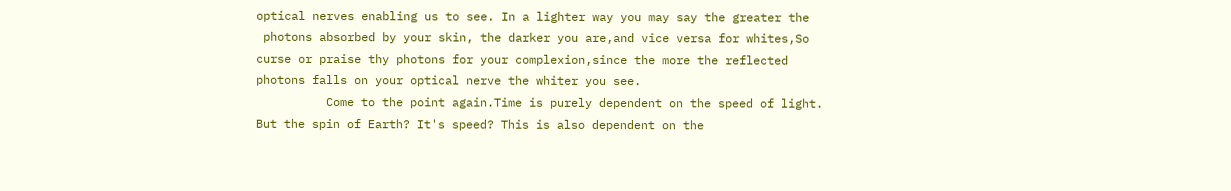optical nerves enabling us to see. In a lighter way you may say the greater the
 photons absorbed by your skin, the darker you are,and vice versa for whites,So curse or praise thy photons for your complexion,since the more the reflected photons falls on your optical nerve the whiter you see.
          Come to the point again.Time is purely dependent on the speed of light. But the spin of Earth? It's speed? This is also dependent on the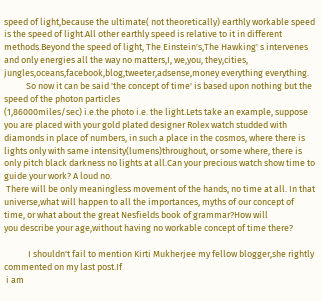speed of light,because the ultimate( not theoretically) earthly workable speed is the speed of light.All other earthly speed is relative to it in different methods.Beyond the speed of light, The Einstein's,The Hawking' s intervenes and only energies all the way no matters,I, we,you, they,cities, jungles,oceans,facebook,blog,tweeter,adsense,money everything everything.
           So now it can be said 'the concept of time' is based upon nothing but the speed of the photon particles
(1,86000miles/sec) i.e.the photo i.e. the light.Lets take an example, suppose you are placed with your gold plated designer Rolex watch studded with diamonds in place of numbers, in such a place in the cosmos, where there is lights only with same intensity(lumens)throughout, or some where, there is only pitch black darkness no lights at all.Can your precious watch show time to guide your work? A loud no.
 There will be only meaningless movement of the hands, no time at all. In that universe,what will happen to all the importances, myths of our concept of time, or what about the great Nesfields book of grammar?How will
you describe your age,without having no workable concept of time there?

            I shouldn't fail to mention Kirti Mukherjee my fellow blogger,she rightly commented on my last post.If
 i am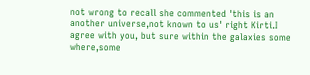not wrong to recall she commented 'this is an another universe,not known to us' right Kirti.I agree with you, but sure within the galaxies some where,some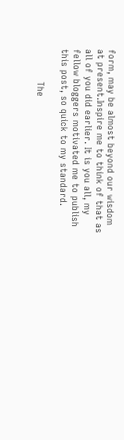form, may be almost beyond our wisdom at present.Inspire me to think of that as all of you did earlier. It is you all, my fellow bloggers motivated me to publish this post, so quick to my standard.

           The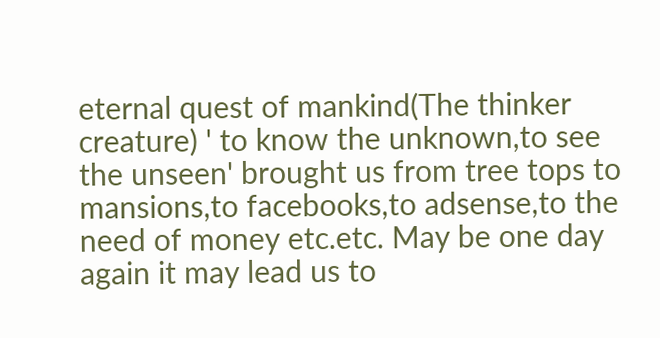eternal quest of mankind(The thinker creature) ' to know the unknown,to see the unseen' brought us from tree tops to mansions,to facebooks,to adsense,to the need of money etc.etc. May be one day again it may lead us to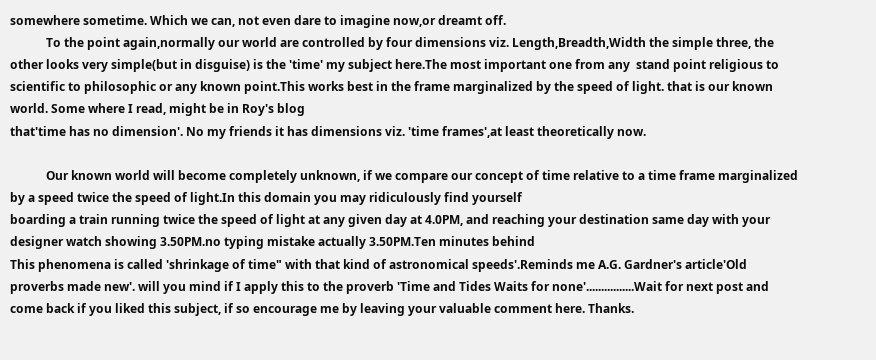somewhere sometime. Which we can, not even dare to imagine now,or dreamt off.
            To the point again,normally our world are controlled by four dimensions viz. Length,Breadth,Width the simple three, the other looks very simple(but in disguise) is the 'time' my subject here.The most important one from any  stand point religious to scientific to philosophic or any known point.This works best in the frame marginalized by the speed of light. that is our known world. Some where I read, might be in Roy's blog
that'time has no dimension'. No my friends it has dimensions viz. 'time frames',at least theoretically now.

            Our known world will become completely unknown, if we compare our concept of time relative to a time frame marginalized by a speed twice the speed of light.In this domain you may ridiculously find yourself
boarding a train running twice the speed of light at any given day at 4.0PM, and reaching your destination same day with your designer watch showing 3.50PM.no typing mistake actually 3.50PM.Ten minutes behind
This phenomena is called 'shrinkage of time" with that kind of astronomical speeds'.Reminds me A.G. Gardner's article'Old proverbs made new'. will you mind if I apply this to the proverb 'Time and Tides Waits for none'................Wait for next post and come back if you liked this subject, if so encourage me by leaving your valuable comment here. Thanks.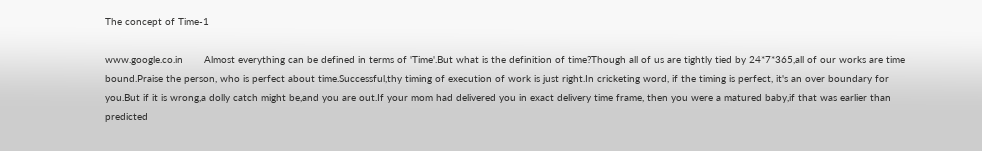The concept of Time-1

www.google.co.in       Almost everything can be defined in terms of 'Time'.But what is the definition of time?Though all of us are tightly tied by 24*7*365,all of our works are time bound.Praise the person, who is perfect about time.Successful,thy timing of execution of work is just right.In cricketing word, if the timing is perfect, it's an over boundary for you.But if it is wrong,a dolly catch might be,and you are out.If your mom had delivered you in exact delivery time frame, then you were a matured baby,if that was earlier than predicted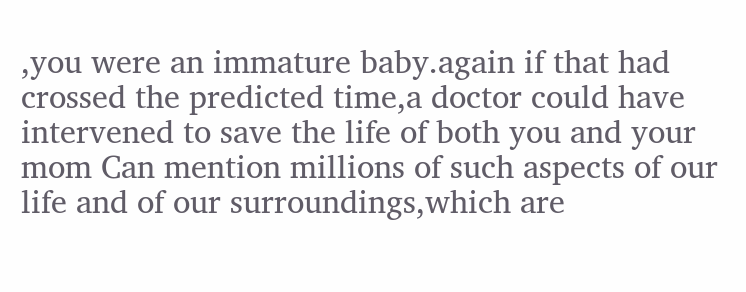,you were an immature baby.again if that had crossed the predicted time,a doctor could have intervened to save the life of both you and your mom Can mention millions of such aspects of our life and of our surroundings,which are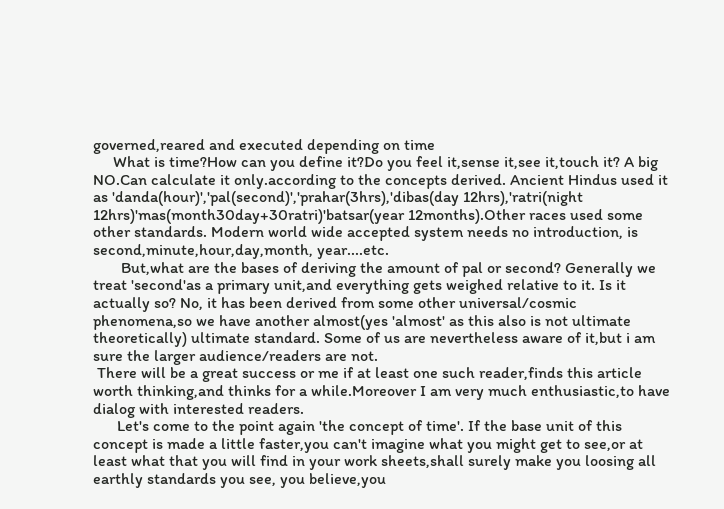governed,reared and executed depending on time
     What is time?How can you define it?Do you feel it,sense it,see it,touch it? A big NO.Can calculate it only.according to the concepts derived. Ancient Hindus used it as 'danda(hour)','pal(second)','prahar(3hrs),'dibas(day 12hrs),'ratri(night 12hrs)'mas(month30day+30ratri)'batsar(year 12months).Other races used some other standards. Modern world wide accepted system needs no introduction, is second,minute,hour,day,month, year....etc.
       But,what are the bases of deriving the amount of pal or second? Generally we treat 'second'as a primary unit,and everything gets weighed relative to it. Is it actually so? No, it has been derived from some other universal/cosmic phenomena,so we have another almost(yes 'almost' as this also is not ultimate theoretically) ultimate standard. Some of us are nevertheless aware of it,but i am sure the larger audience/readers are not.
 There will be a great success or me if at least one such reader,finds this article worth thinking,and thinks for a while.Moreover I am very much enthusiastic,to have dialog with interested readers.
      Let's come to the point again 'the concept of time'. If the base unit of this concept is made a little faster,you can't imagine what you might get to see,or at least what that you will find in your work sheets,shall surely make you loosing all earthly standards you see, you believe,you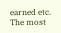earned etc. The most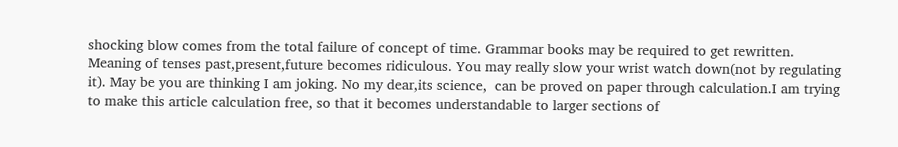shocking blow comes from the total failure of concept of time. Grammar books may be required to get rewritten. Meaning of tenses past,present,future becomes ridiculous. You may really slow your wrist watch down(not by regulating it). May be you are thinking I am joking. No my dear,its science,  can be proved on paper through calculation.I am trying to make this article calculation free, so that it becomes understandable to larger sections of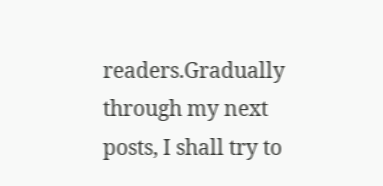readers.Gradually through my next posts, I shall try to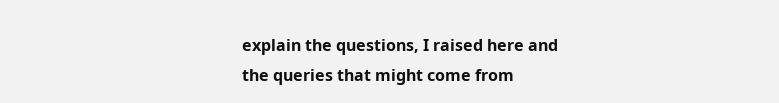explain the questions, I raised here and the queries that might come from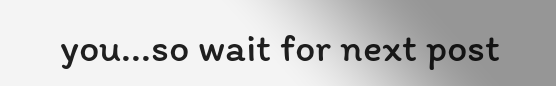you...so wait for next post